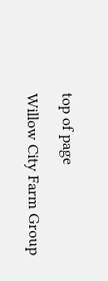top of page

Willow City Farm Group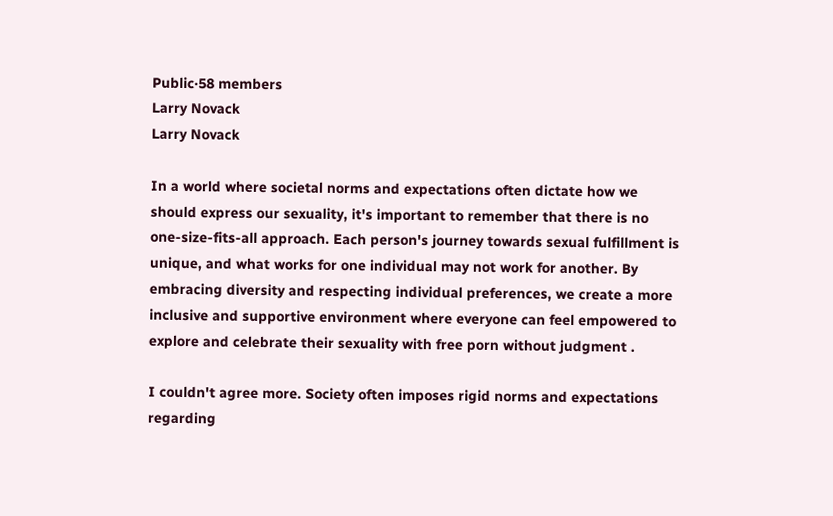Public·58 members
Larry Novack
Larry Novack

In a world where societal norms and expectations often dictate how we should express our sexuality, it's important to remember that there is no one-size-fits-all approach. Each person's journey towards sexual fulfillment is unique, and what works for one individual may not work for another. By embracing diversity and respecting individual preferences, we create a more inclusive and supportive environment where everyone can feel empowered to explore and celebrate their sexuality with free porn without judgment .

I couldn't agree more. Society often imposes rigid norms and expectations regarding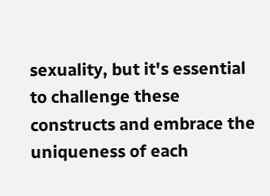sexuality, but it's essential to challenge these constructs and embrace the uniqueness of each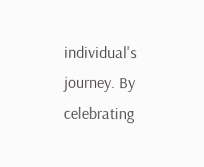individual's journey. By celebrating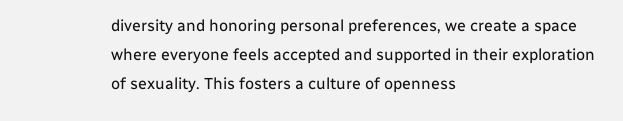diversity and honoring personal preferences, we create a space where everyone feels accepted and supported in their exploration of sexuality. This fosters a culture of openness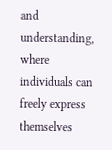and understanding, where individuals can freely express themselves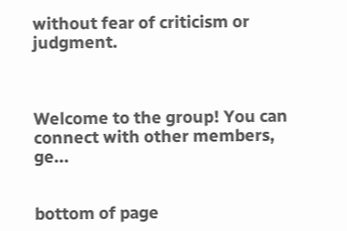without fear of criticism or judgment.



Welcome to the group! You can connect with other members, ge...


bottom of page